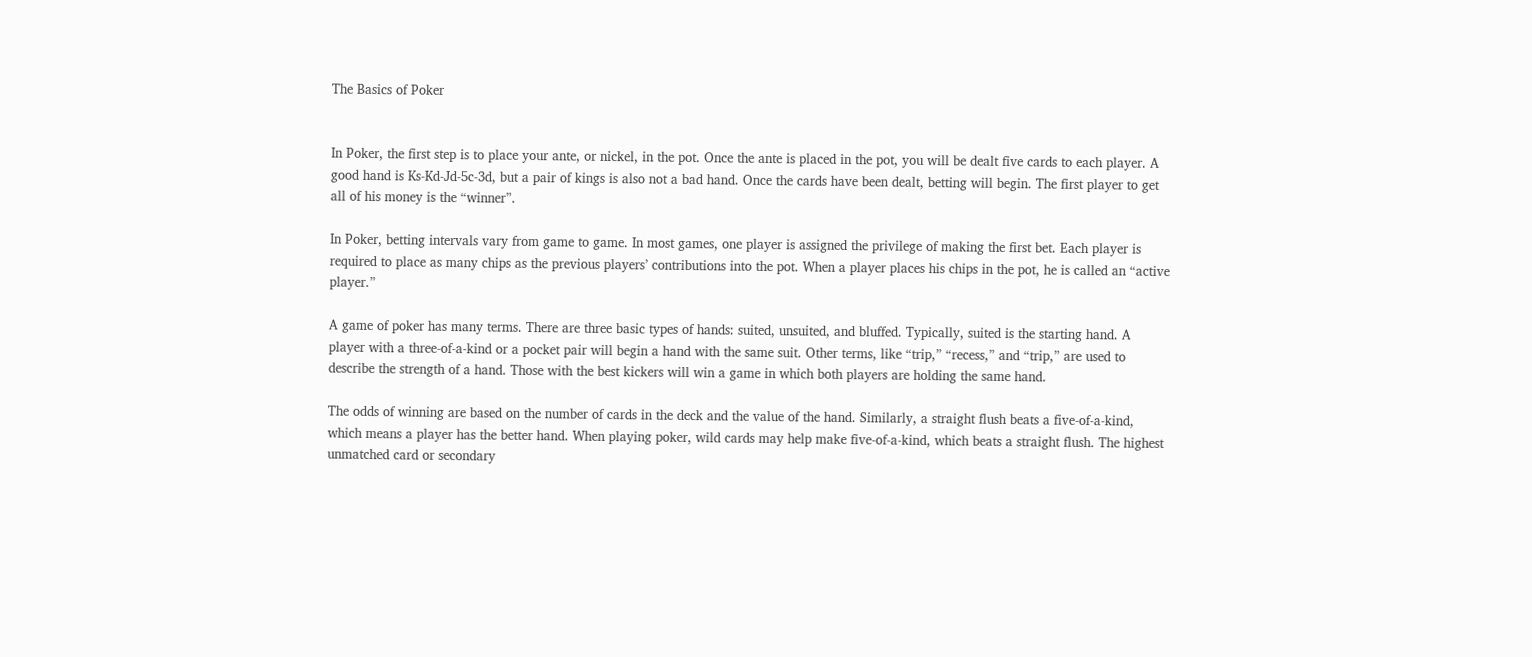The Basics of Poker


In Poker, the first step is to place your ante, or nickel, in the pot. Once the ante is placed in the pot, you will be dealt five cards to each player. A good hand is Ks-Kd-Jd-5c-3d, but a pair of kings is also not a bad hand. Once the cards have been dealt, betting will begin. The first player to get all of his money is the “winner”.

In Poker, betting intervals vary from game to game. In most games, one player is assigned the privilege of making the first bet. Each player is required to place as many chips as the previous players’ contributions into the pot. When a player places his chips in the pot, he is called an “active player.”

A game of poker has many terms. There are three basic types of hands: suited, unsuited, and bluffed. Typically, suited is the starting hand. A player with a three-of-a-kind or a pocket pair will begin a hand with the same suit. Other terms, like “trip,” “recess,” and “trip,” are used to describe the strength of a hand. Those with the best kickers will win a game in which both players are holding the same hand.

The odds of winning are based on the number of cards in the deck and the value of the hand. Similarly, a straight flush beats a five-of-a-kind, which means a player has the better hand. When playing poker, wild cards may help make five-of-a-kind, which beats a straight flush. The highest unmatched card or secondary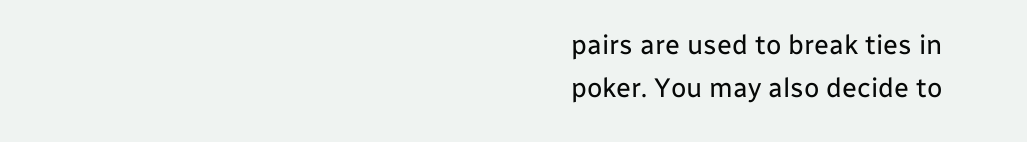pairs are used to break ties in poker. You may also decide to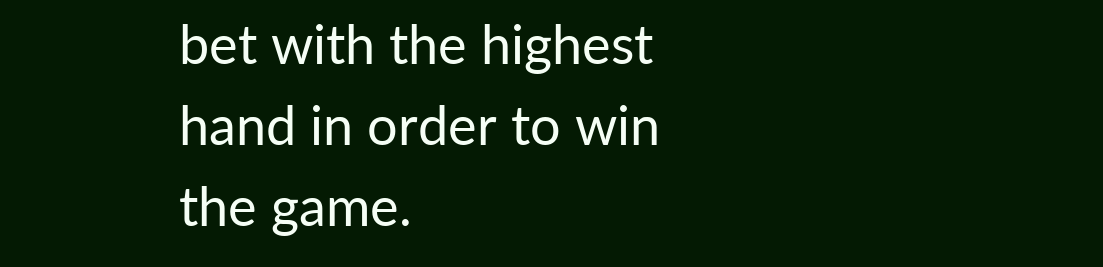bet with the highest hand in order to win the game.